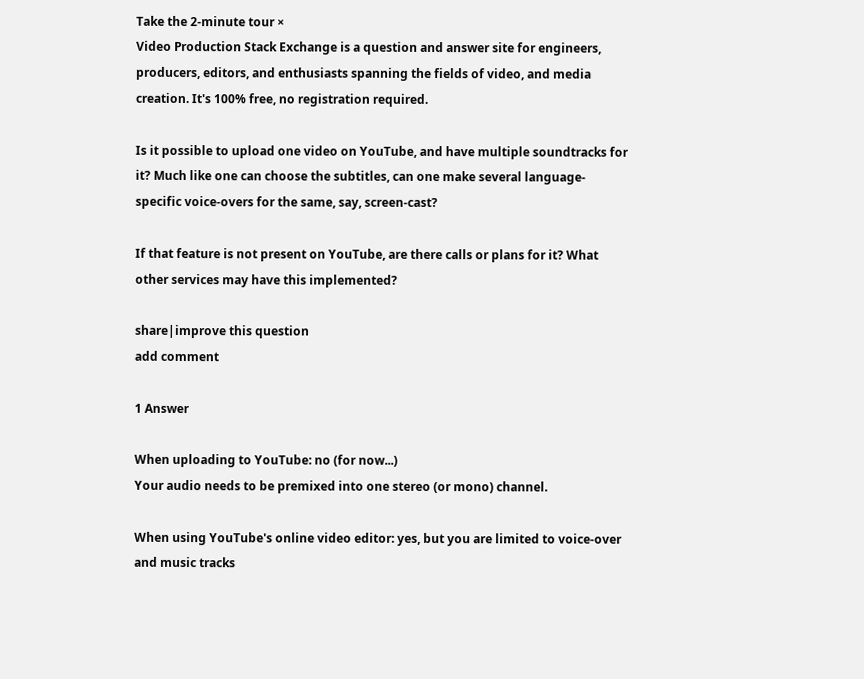Take the 2-minute tour ×
Video Production Stack Exchange is a question and answer site for engineers, producers, editors, and enthusiasts spanning the fields of video, and media creation. It's 100% free, no registration required.

Is it possible to upload one video on YouTube, and have multiple soundtracks for it? Much like one can choose the subtitles, can one make several language-specific voice-overs for the same, say, screen-cast?

If that feature is not present on YouTube, are there calls or plans for it? What other services may have this implemented?

share|improve this question
add comment

1 Answer

When uploading to YouTube: no (for now...)
Your audio needs to be premixed into one stereo (or mono) channel.

When using YouTube's online video editor: yes, but you are limited to voice-over and music tracks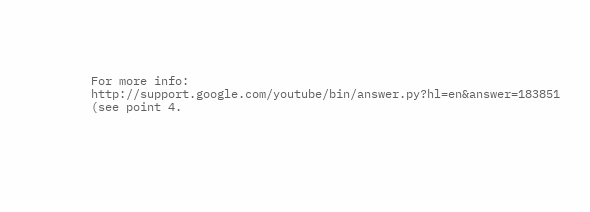For more info: http://support.google.com/youtube/bin/answer.py?hl=en&answer=183851
(see point 4.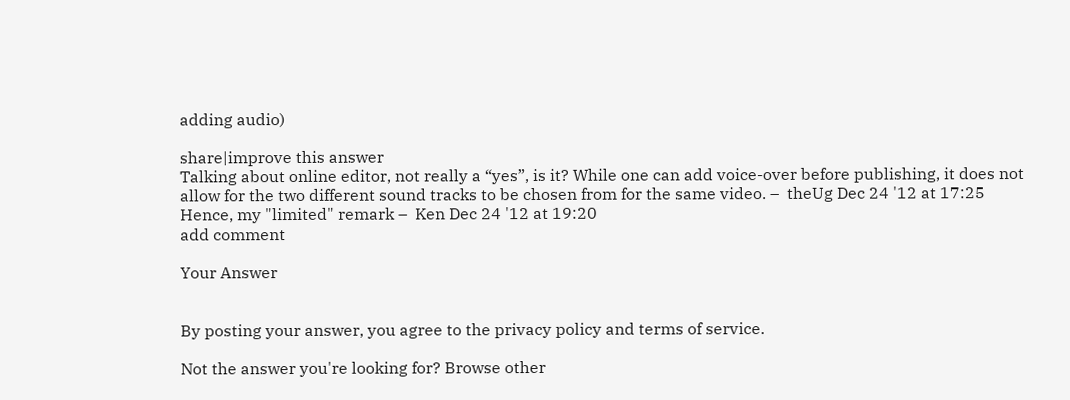adding audio)

share|improve this answer
Talking about online editor, not really a “yes”, is it? While one can add voice-over before publishing, it does not allow for the two different sound tracks to be chosen from for the same video. –  theUg Dec 24 '12 at 17:25
Hence, my "limited" remark –  Ken Dec 24 '12 at 19:20
add comment

Your Answer


By posting your answer, you agree to the privacy policy and terms of service.

Not the answer you're looking for? Browse other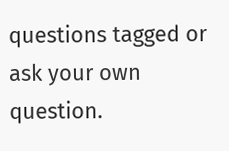questions tagged or ask your own question.